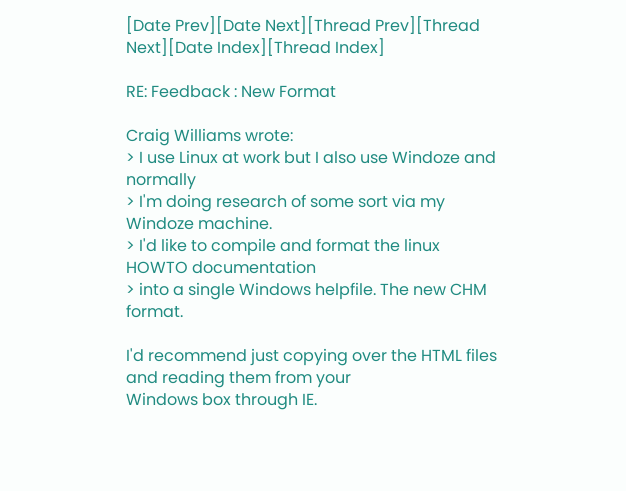[Date Prev][Date Next][Thread Prev][Thread Next][Date Index][Thread Index]

RE: Feedback : New Format

Craig Williams wrote:
> I use Linux at work but I also use Windoze and normally
> I'm doing research of some sort via my Windoze machine.
> I'd like to compile and format the linux HOWTO documentation
> into a single Windows helpfile. The new CHM format.

I'd recommend just copying over the HTML files and reading them from your
Windows box through IE.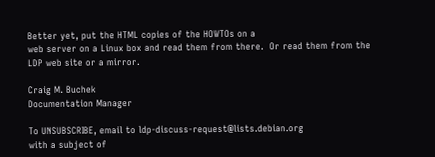Better yet, put the HTML copies of the HOWTOs on a
web server on a Linux box and read them from there.  Or read them from the
LDP web site or a mirror.

Craig M. Buchek
Documentation Manager

To UNSUBSCRIBE, email to ldp-discuss-request@lists.debian.org
with a subject of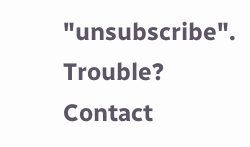"unsubscribe". Trouble? Contact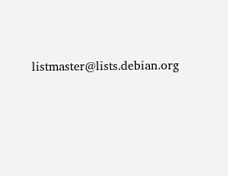listmaster@lists.debian.org